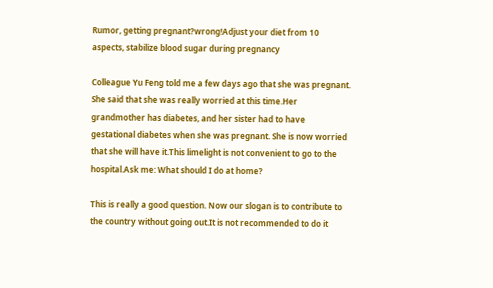Rumor, getting pregnant?wrong!Adjust your diet from 10 aspects, stabilize blood sugar during pregnancy

Colleague Yu Feng told me a few days ago that she was pregnant. She said that she was really worried at this time.Her grandmother has diabetes, and her sister had to have gestational diabetes when she was pregnant. She is now worried that she will have it.This limelight is not convenient to go to the hospital.Ask me: What should I do at home?

This is really a good question. Now our slogan is to contribute to the country without going out.It is not recommended to do it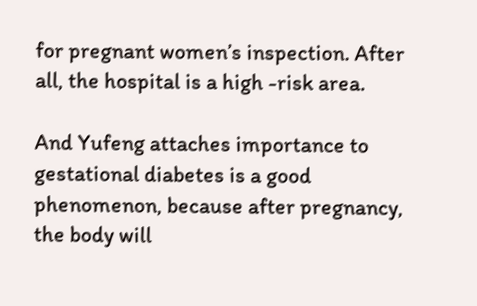for pregnant women’s inspection. After all, the hospital is a high -risk area.

And Yufeng attaches importance to gestational diabetes is a good phenomenon, because after pregnancy, the body will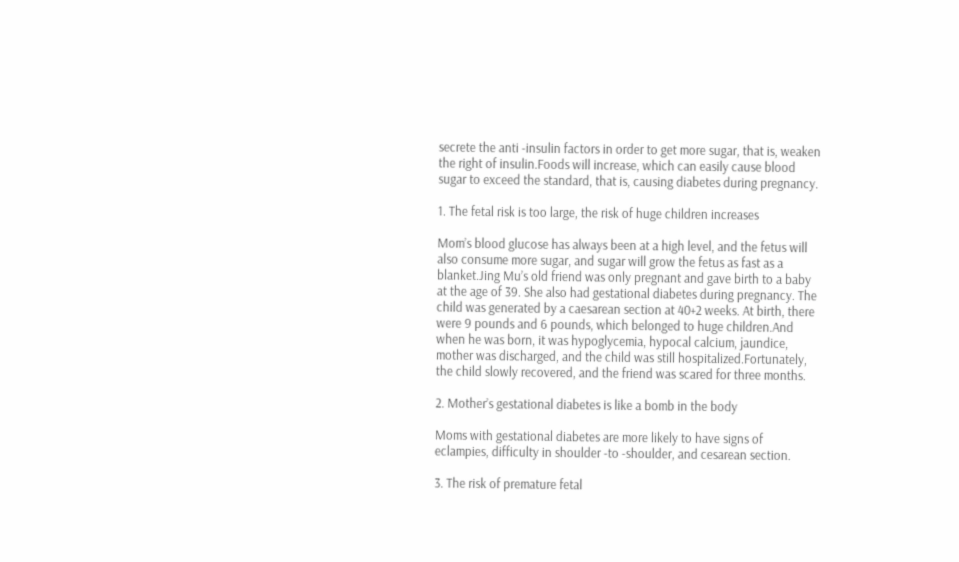secrete the anti -insulin factors in order to get more sugar, that is, weaken the right of insulin.Foods will increase, which can easily cause blood sugar to exceed the standard, that is, causing diabetes during pregnancy.

1. The fetal risk is too large, the risk of huge children increases

Mom’s blood glucose has always been at a high level, and the fetus will also consume more sugar, and sugar will grow the fetus as fast as a blanket.Jing Mu’s old friend was only pregnant and gave birth to a baby at the age of 39. She also had gestational diabetes during pregnancy. The child was generated by a caesarean section at 40+2 weeks. At birth, there were 9 pounds and 6 pounds, which belonged to huge children.And when he was born, it was hypoglycemia, hypocal calcium, jaundice, mother was discharged, and the child was still hospitalized.Fortunately, the child slowly recovered, and the friend was scared for three months.

2. Mother’s gestational diabetes is like a bomb in the body

Moms with gestational diabetes are more likely to have signs of eclampies, difficulty in shoulder -to -shoulder, and cesarean section.

3. The risk of premature fetal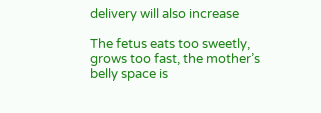delivery will also increase

The fetus eats too sweetly, grows too fast, the mother’s belly space is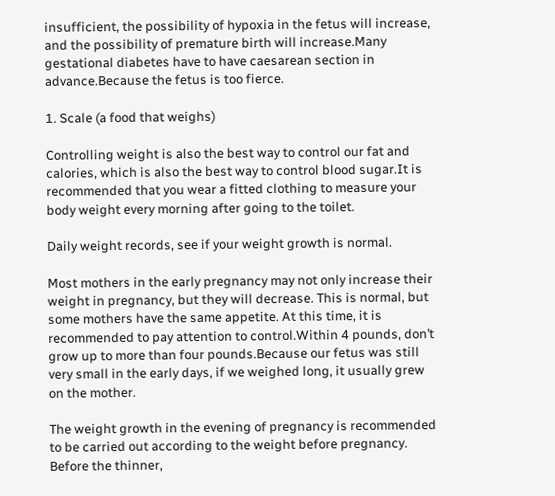insufficient, the possibility of hypoxia in the fetus will increase, and the possibility of premature birth will increase.Many gestational diabetes have to have caesarean section in advance.Because the fetus is too fierce.

1. Scale (a food that weighs)

Controlling weight is also the best way to control our fat and calories, which is also the best way to control blood sugar.It is recommended that you wear a fitted clothing to measure your body weight every morning after going to the toilet.

Daily weight records, see if your weight growth is normal.

Most mothers in the early pregnancy may not only increase their weight in pregnancy, but they will decrease. This is normal, but some mothers have the same appetite. At this time, it is recommended to pay attention to control.Within 4 pounds, don’t grow up to more than four pounds.Because our fetus was still very small in the early days, if we weighed long, it usually grew on the mother.

The weight growth in the evening of pregnancy is recommended to be carried out according to the weight before pregnancy. Before the thinner,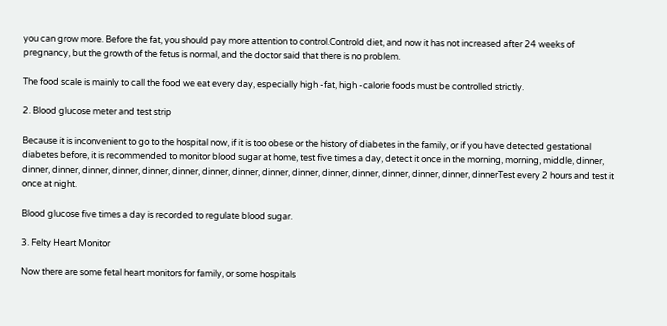you can grow more. Before the fat, you should pay more attention to control.Controld diet, and now it has not increased after 24 weeks of pregnancy, but the growth of the fetus is normal, and the doctor said that there is no problem.

The food scale is mainly to call the food we eat every day, especially high -fat, high -calorie foods must be controlled strictly.

2. Blood glucose meter and test strip

Because it is inconvenient to go to the hospital now, if it is too obese or the history of diabetes in the family, or if you have detected gestational diabetes before, it is recommended to monitor blood sugar at home, test five times a day, detect it once in the morning, morning, middle, dinner, dinner, dinner, dinner, dinner, dinner, dinner, dinner, dinner, dinner, dinner, dinner, dinner, dinner, dinner, dinner, dinnerTest every 2 hours and test it once at night.

Blood glucose five times a day is recorded to regulate blood sugar.

3. Felty Heart Monitor

Now there are some fetal heart monitors for family, or some hospitals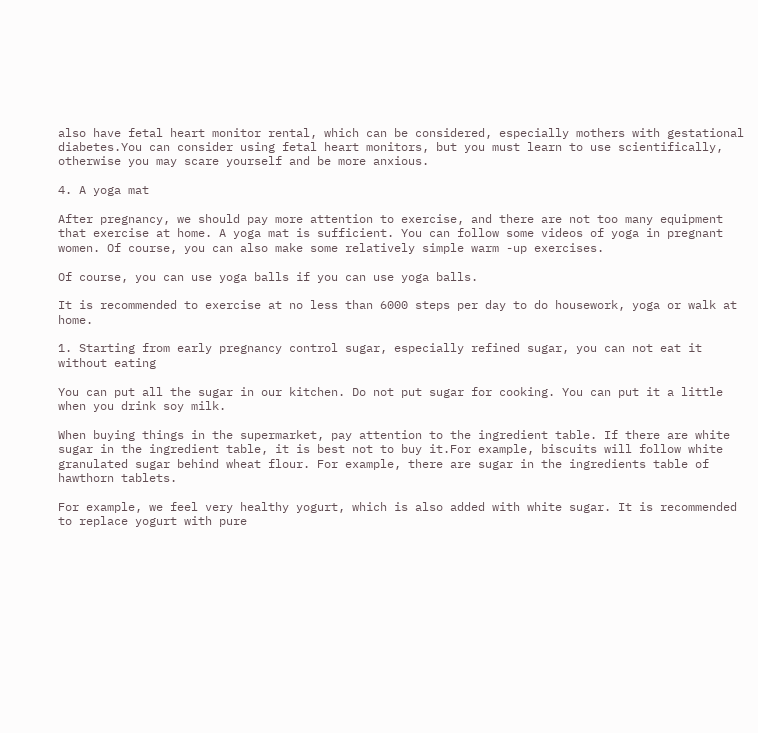also have fetal heart monitor rental, which can be considered, especially mothers with gestational diabetes.You can consider using fetal heart monitors, but you must learn to use scientifically, otherwise you may scare yourself and be more anxious.

4. A yoga mat

After pregnancy, we should pay more attention to exercise, and there are not too many equipment that exercise at home. A yoga mat is sufficient. You can follow some videos of yoga in pregnant women. Of course, you can also make some relatively simple warm -up exercises.

Of course, you can use yoga balls if you can use yoga balls.

It is recommended to exercise at no less than 6000 steps per day to do housework, yoga or walk at home.

1. Starting from early pregnancy control sugar, especially refined sugar, you can not eat it without eating

You can put all the sugar in our kitchen. Do not put sugar for cooking. You can put it a little when you drink soy milk.

When buying things in the supermarket, pay attention to the ingredient table. If there are white sugar in the ingredient table, it is best not to buy it.For example, biscuits will follow white granulated sugar behind wheat flour. For example, there are sugar in the ingredients table of hawthorn tablets.

For example, we feel very healthy yogurt, which is also added with white sugar. It is recommended to replace yogurt with pure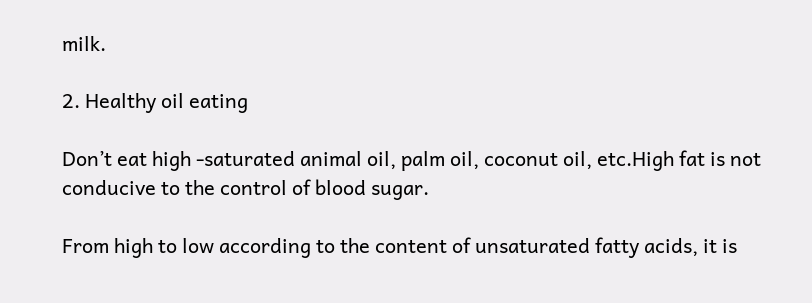milk.

2. Healthy oil eating

Don’t eat high -saturated animal oil, palm oil, coconut oil, etc.High fat is not conducive to the control of blood sugar.

From high to low according to the content of unsaturated fatty acids, it is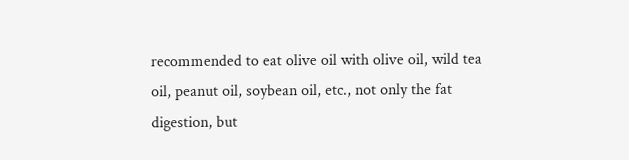recommended to eat olive oil with olive oil, wild tea oil, peanut oil, soybean oil, etc., not only the fat digestion, but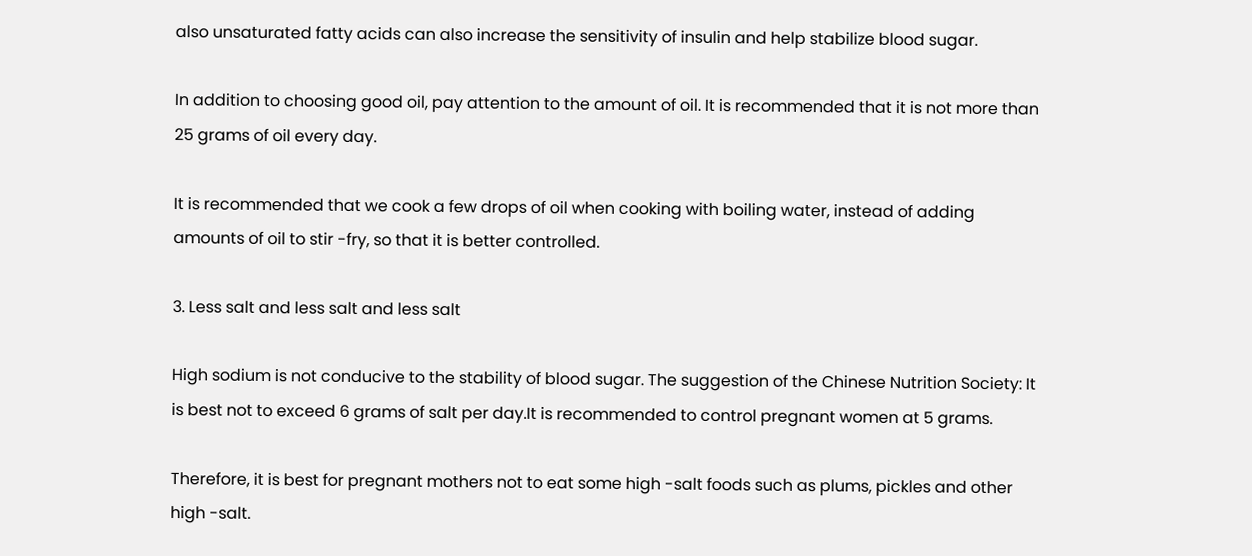also unsaturated fatty acids can also increase the sensitivity of insulin and help stabilize blood sugar.

In addition to choosing good oil, pay attention to the amount of oil. It is recommended that it is not more than 25 grams of oil every day.

It is recommended that we cook a few drops of oil when cooking with boiling water, instead of adding amounts of oil to stir -fry, so that it is better controlled.

3. Less salt and less salt and less salt

High sodium is not conducive to the stability of blood sugar. The suggestion of the Chinese Nutrition Society: It is best not to exceed 6 grams of salt per day.It is recommended to control pregnant women at 5 grams.

Therefore, it is best for pregnant mothers not to eat some high -salt foods such as plums, pickles and other high -salt.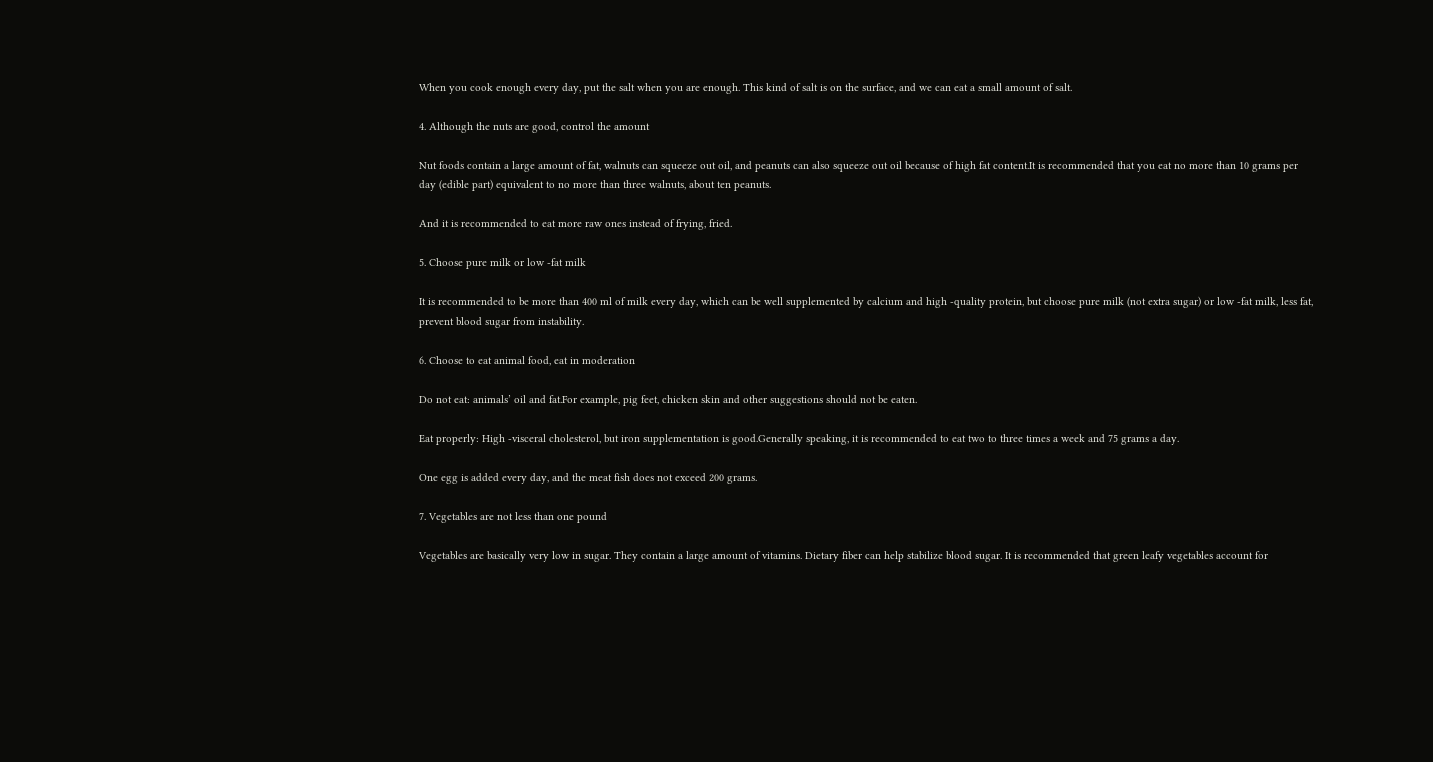When you cook enough every day, put the salt when you are enough. This kind of salt is on the surface, and we can eat a small amount of salt.

4. Although the nuts are good, control the amount

Nut foods contain a large amount of fat, walnuts can squeeze out oil, and peanuts can also squeeze out oil because of high fat content.It is recommended that you eat no more than 10 grams per day (edible part) equivalent to no more than three walnuts, about ten peanuts.

And it is recommended to eat more raw ones instead of frying, fried.

5. Choose pure milk or low -fat milk

It is recommended to be more than 400 ml of milk every day, which can be well supplemented by calcium and high -quality protein, but choose pure milk (not extra sugar) or low -fat milk, less fat, prevent blood sugar from instability.

6. Choose to eat animal food, eat in moderation

Do not eat: animals’ oil and fat.For example, pig feet, chicken skin and other suggestions should not be eaten.

Eat properly: High -visceral cholesterol, but iron supplementation is good.Generally speaking, it is recommended to eat two to three times a week and 75 grams a day.

One egg is added every day, and the meat fish does not exceed 200 grams.

7. Vegetables are not less than one pound

Vegetables are basically very low in sugar. They contain a large amount of vitamins. Dietary fiber can help stabilize blood sugar. It is recommended that green leafy vegetables account for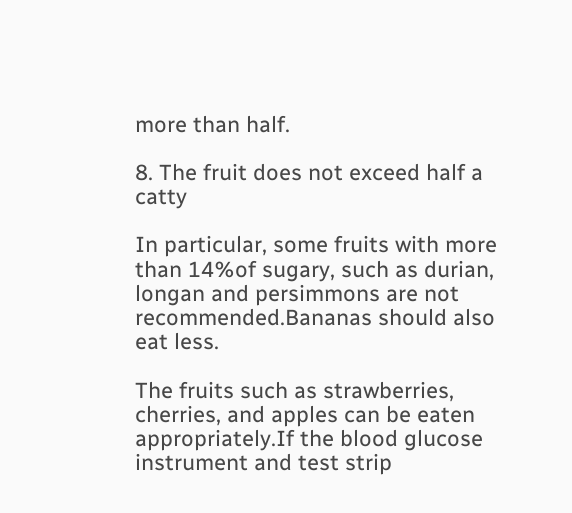more than half.

8. The fruit does not exceed half a catty

In particular, some fruits with more than 14%of sugary, such as durian, longan and persimmons are not recommended.Bananas should also eat less.

The fruits such as strawberries, cherries, and apples can be eaten appropriately.If the blood glucose instrument and test strip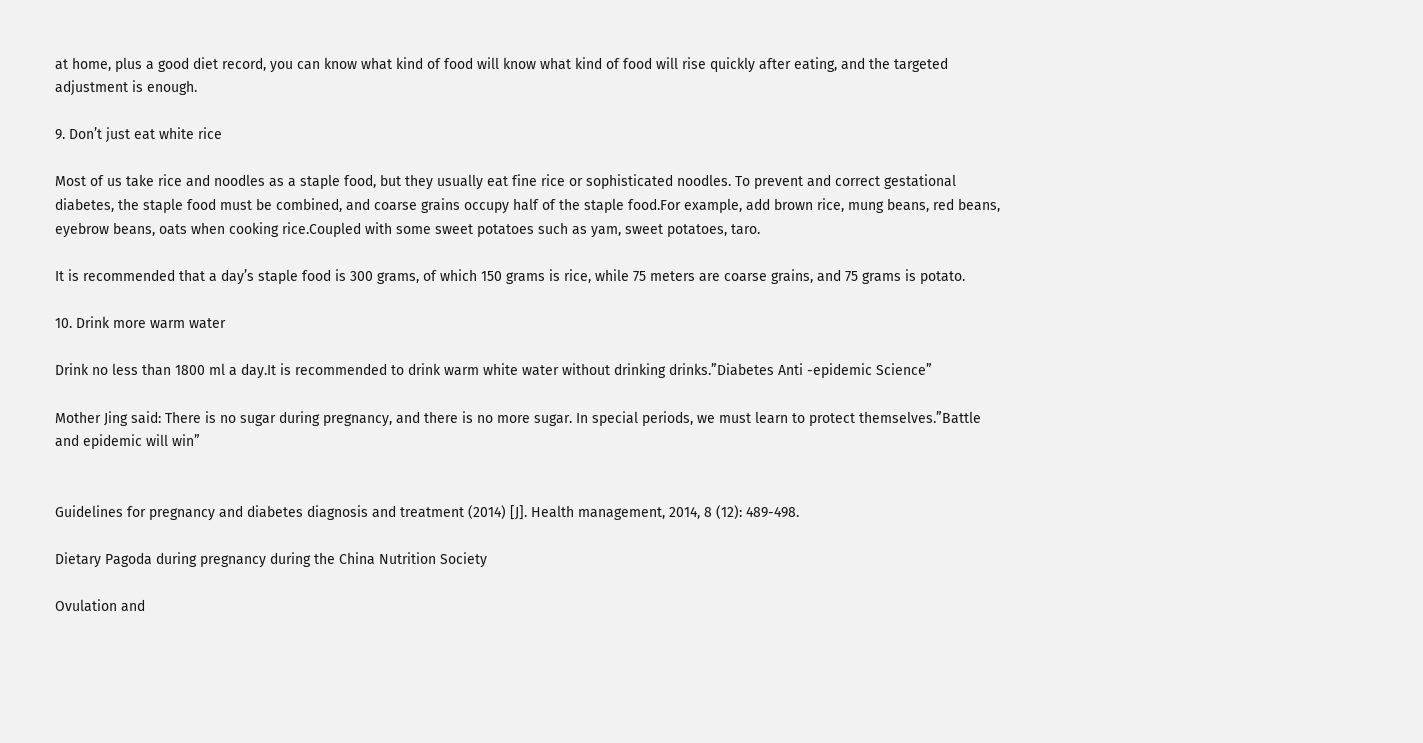at home, plus a good diet record, you can know what kind of food will know what kind of food will rise quickly after eating, and the targeted adjustment is enough.

9. Don’t just eat white rice

Most of us take rice and noodles as a staple food, but they usually eat fine rice or sophisticated noodles. To prevent and correct gestational diabetes, the staple food must be combined, and coarse grains occupy half of the staple food.For example, add brown rice, mung beans, red beans, eyebrow beans, oats when cooking rice.Coupled with some sweet potatoes such as yam, sweet potatoes, taro.

It is recommended that a day’s staple food is 300 grams, of which 150 grams is rice, while 75 meters are coarse grains, and 75 grams is potato.

10. Drink more warm water

Drink no less than 1800 ml a day.It is recommended to drink warm white water without drinking drinks.”Diabetes Anti -epidemic Science”

Mother Jing said: There is no sugar during pregnancy, and there is no more sugar. In special periods, we must learn to protect themselves.”Battle and epidemic will win”


Guidelines for pregnancy and diabetes diagnosis and treatment (2014) [J]. Health management, 2014, 8 (12): 489-498.

Dietary Pagoda during pregnancy during the China Nutrition Society

Ovulation and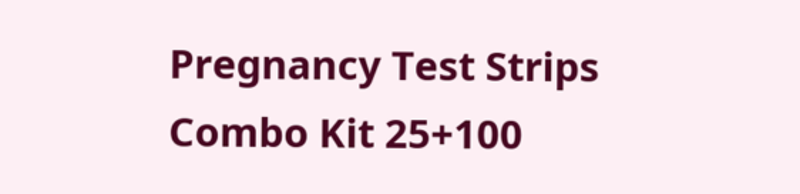Pregnancy Test Strips Combo Kit 25+100